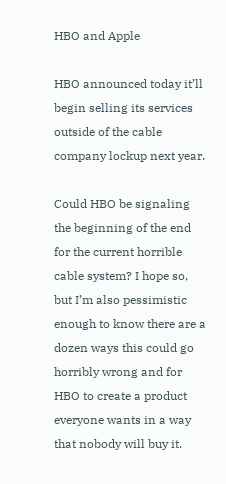HBO and Apple

HBO announced today it’ll begin selling its services outside of the cable company lockup next year.

Could HBO be signaling the beginning of the end for the current horrible cable system? I hope so, but I’m also pessimistic enough to know there are a dozen ways this could go horribly wrong and for HBO to create a product everyone wants in a way that nobody will buy it.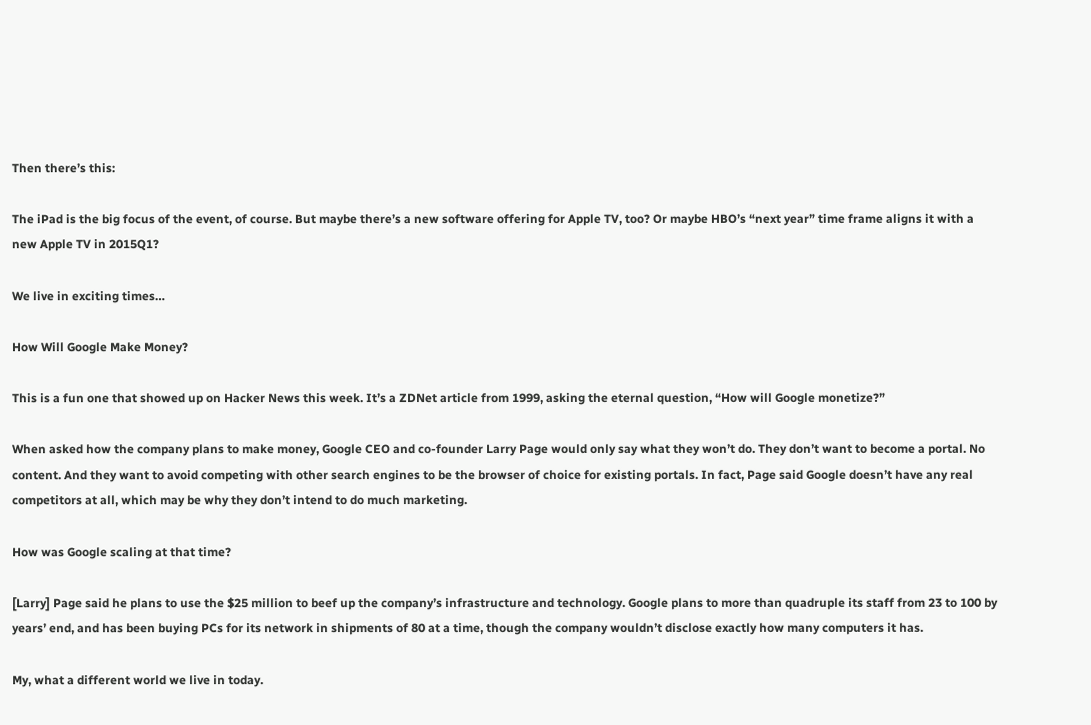Then there’s this:

The iPad is the big focus of the event, of course. But maybe there’s a new software offering for Apple TV, too? Or maybe HBO’s “next year” time frame aligns it with a new Apple TV in 2015Q1?

We live in exciting times…

How Will Google Make Money?

This is a fun one that showed up on Hacker News this week. It’s a ZDNet article from 1999, asking the eternal question, “How will Google monetize?”

When asked how the company plans to make money, Google CEO and co-founder Larry Page would only say what they won’t do. They don’t want to become a portal. No content. And they want to avoid competing with other search engines to be the browser of choice for existing portals. In fact, Page said Google doesn’t have any real competitors at all, which may be why they don’t intend to do much marketing.

How was Google scaling at that time?

[Larry] Page said he plans to use the $25 million to beef up the company’s infrastructure and technology. Google plans to more than quadruple its staff from 23 to 100 by years’ end, and has been buying PCs for its network in shipments of 80 at a time, though the company wouldn’t disclose exactly how many computers it has.

My, what a different world we live in today.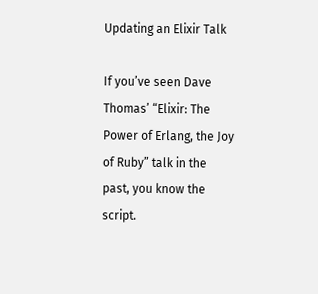Updating an Elixir Talk

If you’ve seen Dave Thomas’ “Elixir: The Power of Erlang, the Joy of Ruby” talk in the past, you know the script.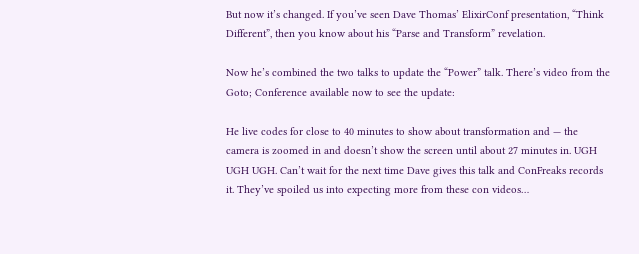But now it’s changed. If you’ve seen Dave Thomas’ ElixirConf presentation, “Think Different”, then you know about his “Parse and Transform” revelation.

Now he’s combined the two talks to update the “Power” talk. There’s video from the Goto; Conference available now to see the update:

He live codes for close to 40 minutes to show about transformation and — the camera is zoomed in and doesn’t show the screen until about 27 minutes in. UGH UGH UGH. Can’t wait for the next time Dave gives this talk and ConFreaks records it. They’ve spoiled us into expecting more from these con videos…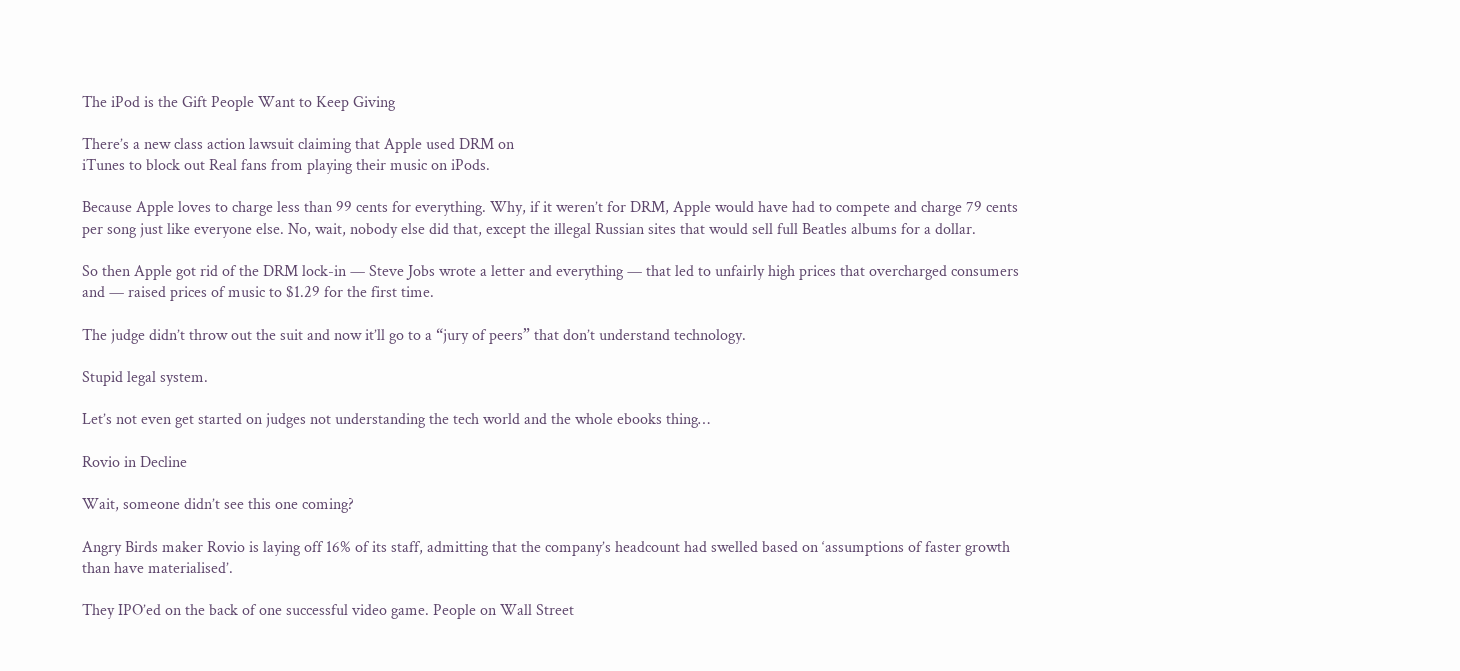The iPod is the Gift People Want to Keep Giving

There’s a new class action lawsuit claiming that Apple used DRM on
iTunes to block out Real fans from playing their music on iPods.

Because Apple loves to charge less than 99 cents for everything. Why, if it weren’t for DRM, Apple would have had to compete and charge 79 cents per song just like everyone else. No, wait, nobody else did that, except the illegal Russian sites that would sell full Beatles albums for a dollar.

So then Apple got rid of the DRM lock-in — Steve Jobs wrote a letter and everything — that led to unfairly high prices that overcharged consumers and — raised prices of music to $1.29 for the first time.

The judge didn’t throw out the suit and now it’ll go to a “jury of peers” that don’t understand technology.

Stupid legal system.

Let’s not even get started on judges not understanding the tech world and the whole ebooks thing…

Rovio in Decline

Wait, someone didn’t see this one coming?

Angry Birds maker Rovio is laying off 16% of its staff, admitting that the company’s headcount had swelled based on ‘assumptions of faster growth than have materialised’.

They IPO’ed on the back of one successful video game. People on Wall Street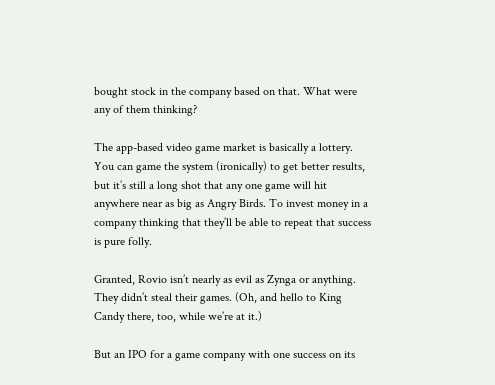bought stock in the company based on that. What were any of them thinking?

The app-based video game market is basically a lottery. You can game the system (ironically) to get better results, but it’s still a long shot that any one game will hit anywhere near as big as Angry Birds. To invest money in a company thinking that they’ll be able to repeat that success is pure folly.

Granted, Rovio isn’t nearly as evil as Zynga or anything. They didn’t steal their games. (Oh, and hello to King Candy there, too, while we’re at it.)

But an IPO for a game company with one success on its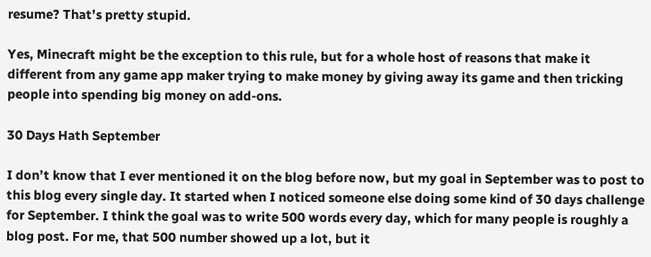resume? That’s pretty stupid.

Yes, Minecraft might be the exception to this rule, but for a whole host of reasons that make it different from any game app maker trying to make money by giving away its game and then tricking people into spending big money on add-ons.

30 Days Hath September

I don’t know that I ever mentioned it on the blog before now, but my goal in September was to post to this blog every single day. It started when I noticed someone else doing some kind of 30 days challenge for September. I think the goal was to write 500 words every day, which for many people is roughly a blog post. For me, that 500 number showed up a lot, but it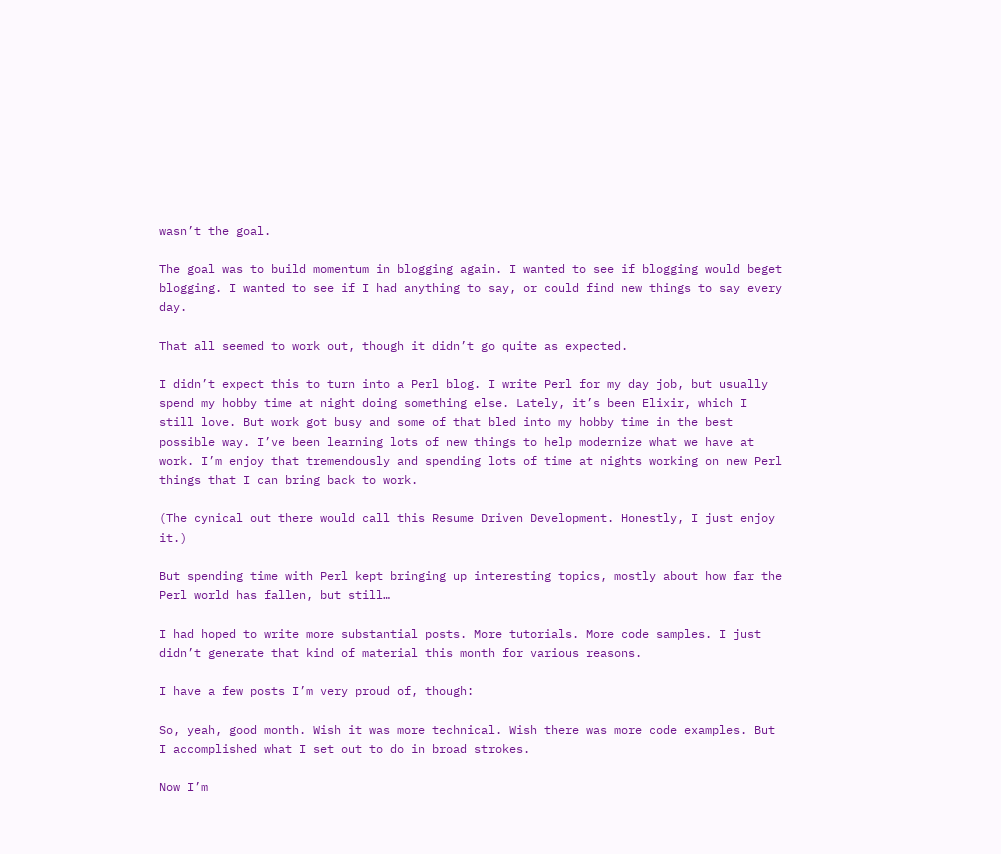wasn’t the goal.

The goal was to build momentum in blogging again. I wanted to see if blogging would beget blogging. I wanted to see if I had anything to say, or could find new things to say every day.

That all seemed to work out, though it didn’t go quite as expected.

I didn’t expect this to turn into a Perl blog. I write Perl for my day job, but usually spend my hobby time at night doing something else. Lately, it’s been Elixir, which I still love. But work got busy and some of that bled into my hobby time in the best possible way. I’ve been learning lots of new things to help modernize what we have at work. I’m enjoy that tremendously and spending lots of time at nights working on new Perl things that I can bring back to work.

(The cynical out there would call this Resume Driven Development. Honestly, I just enjoy it.)

But spending time with Perl kept bringing up interesting topics, mostly about how far the Perl world has fallen, but still…

I had hoped to write more substantial posts. More tutorials. More code samples. I just didn’t generate that kind of material this month for various reasons.

I have a few posts I’m very proud of, though:

So, yeah, good month. Wish it was more technical. Wish there was more code examples. But I accomplished what I set out to do in broad strokes.

Now I’m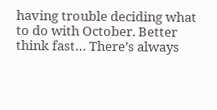having trouble deciding what to do with October. Better think fast… There’s always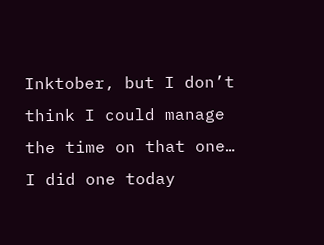Inktober, but I don’t think I could manage the time on that one… I did one today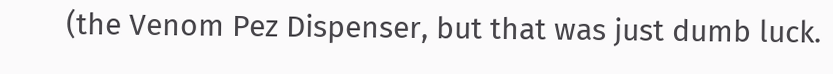(the Venom Pez Dispenser, but that was just dumb luck.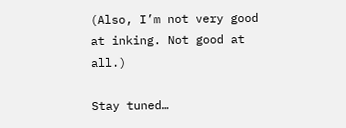(Also, I’m not very good at inking. Not good at all.)

Stay tuned…